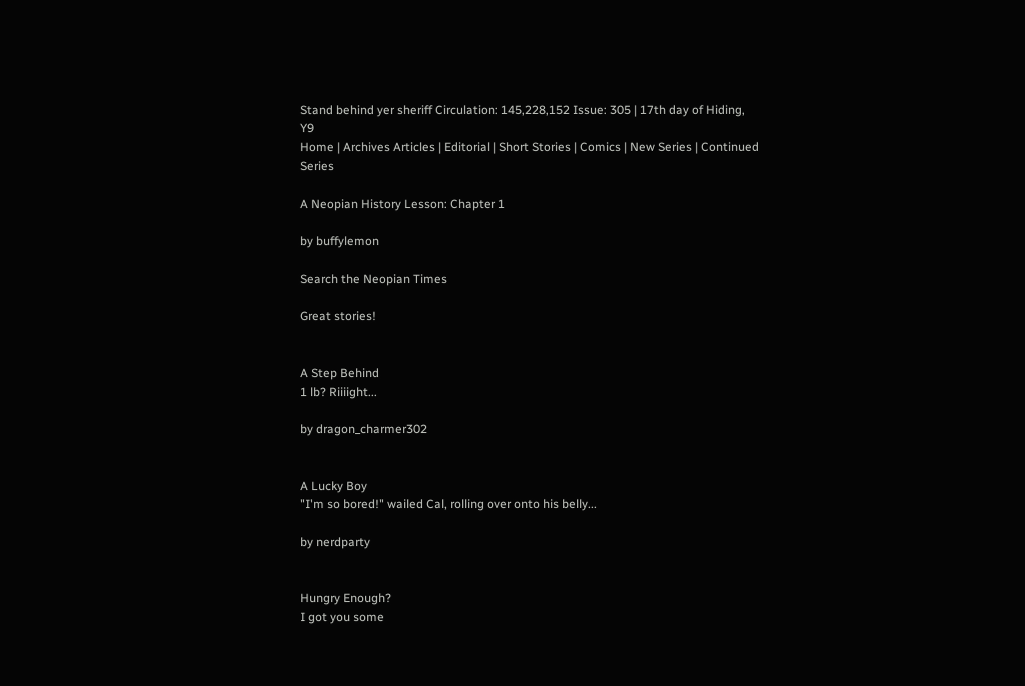Stand behind yer sheriff Circulation: 145,228,152 Issue: 305 | 17th day of Hiding, Y9
Home | Archives Articles | Editorial | Short Stories | Comics | New Series | Continued Series

A Neopian History Lesson: Chapter 1

by buffylemon

Search the Neopian Times

Great stories!


A Step Behind
1 lb? Riiiight...

by dragon_charmer302


A Lucky Boy
"I'm so bored!" wailed Cal, rolling over onto his belly...

by nerdparty


Hungry Enough?
I got you some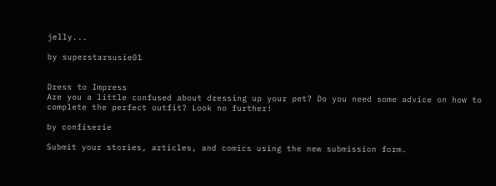jelly...

by superstarsusie01


Dress to Impress
Are you a little confused about dressing up your pet? Do you need some advice on how to complete the perfect outfit? Look no further!

by confiserie

Submit your stories, articles, and comics using the new submission form.